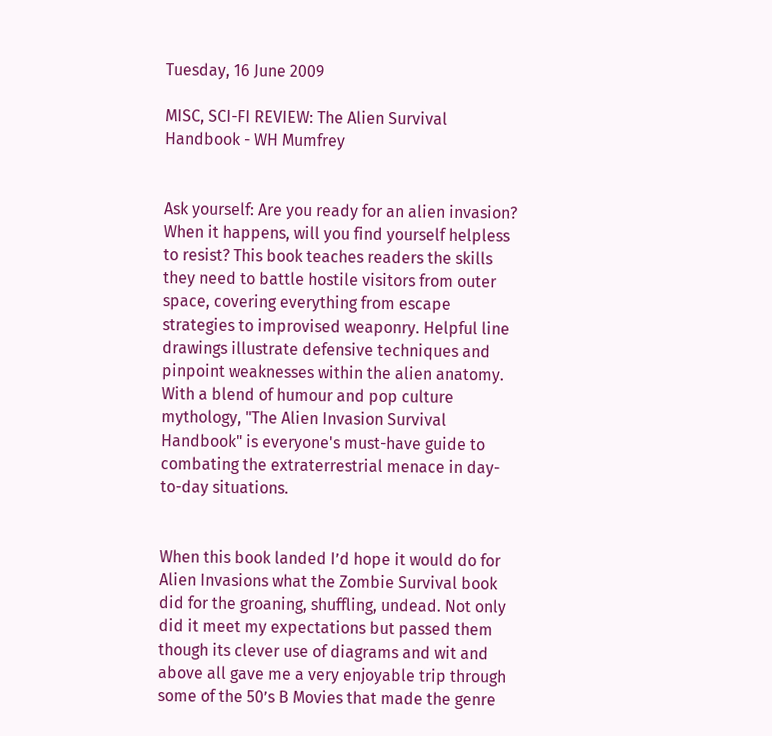Tuesday, 16 June 2009

MISC, SCI-FI REVIEW: The Alien Survival Handbook - WH Mumfrey


Ask yourself: Are you ready for an alien invasion? When it happens, will you find yourself helpless to resist? This book teaches readers the skills they need to battle hostile visitors from outer space, covering everything from escape strategies to improvised weaponry. Helpful line drawings illustrate defensive techniques and pinpoint weaknesses within the alien anatomy. With a blend of humour and pop culture mythology, "The Alien Invasion Survival Handbook" is everyone's must-have guide to combating the extraterrestrial menace in day-to-day situations.


When this book landed I’d hope it would do for Alien Invasions what the Zombie Survival book did for the groaning, shuffling, undead. Not only did it meet my expectations but passed them though its clever use of diagrams and wit and above all gave me a very enjoyable trip through some of the 50’s B Movies that made the genre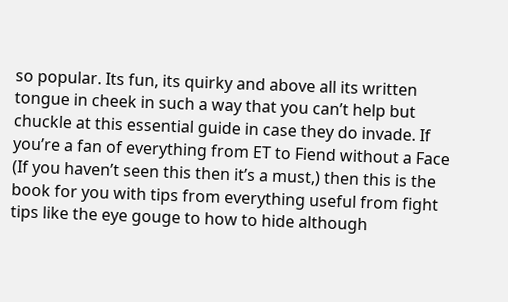so popular. Its fun, its quirky and above all its written tongue in cheek in such a way that you can’t help but chuckle at this essential guide in case they do invade. If you’re a fan of everything from ET to Fiend without a Face (If you haven’t seen this then it’s a must,) then this is the book for you with tips from everything useful from fight tips like the eye gouge to how to hide although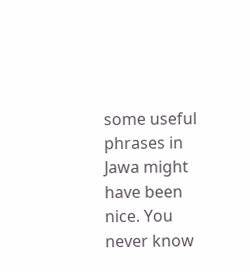some useful phrases in Jawa might have been nice. You never know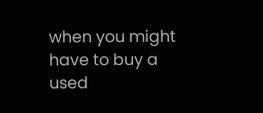when you might have to buy a used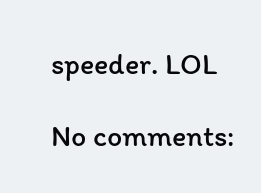speeder. LOL

No comments: